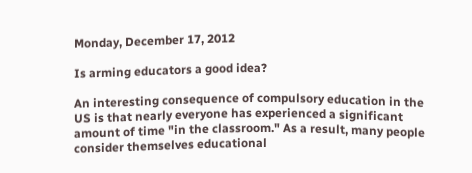Monday, December 17, 2012

Is arming educators a good idea?

An interesting consequence of compulsory education in the US is that nearly everyone has experienced a significant amount of time "in the classroom." As a result, many people consider themselves educational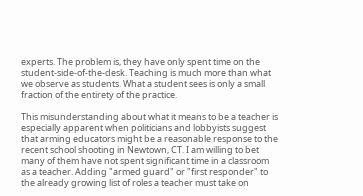experts. The problem is, they have only spent time on the student-side-of-the-desk. Teaching is much more than what we observe as students. What a student sees is only a small fraction of the entirety of the practice.

This misunderstanding about what it means to be a teacher is especially apparent when politicians and lobbyists suggest that arming educators might be a reasonable response to the recent school shooting in Newtown, CT. I am willing to bet many of them have not spent significant time in a classroom as a teacher. Adding "armed guard" or "first responder" to the already growing list of roles a teacher must take on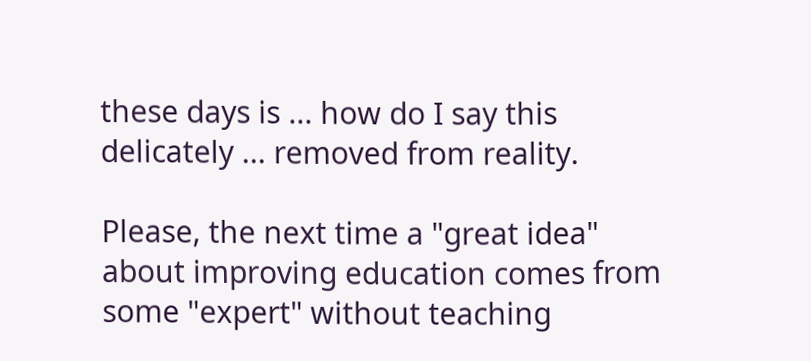these days is ... how do I say this delicately ... removed from reality.

Please, the next time a "great idea" about improving education comes from some "expert" without teaching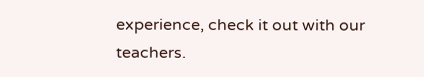experience, check it out with our teachers.